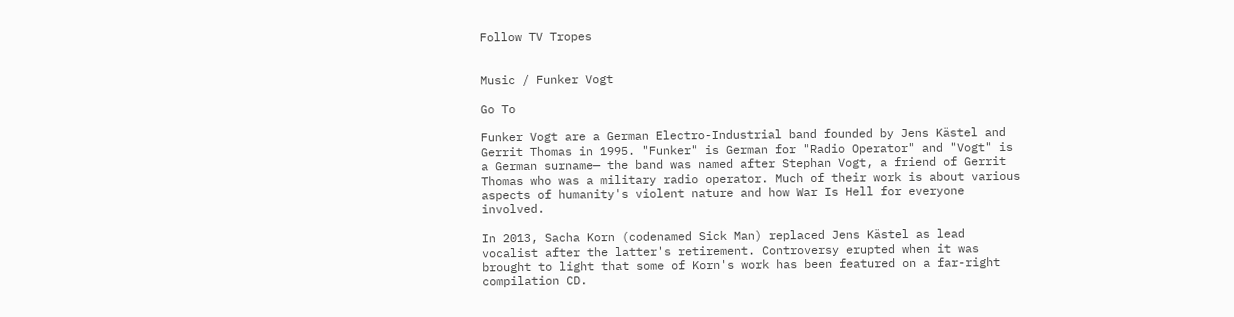Follow TV Tropes


Music / Funker Vogt

Go To

Funker Vogt are a German Electro-Industrial band founded by Jens Kästel and Gerrit Thomas in 1995. "Funker" is German for "Radio Operator" and "Vogt" is a German surname— the band was named after Stephan Vogt, a friend of Gerrit Thomas who was a military radio operator. Much of their work is about various aspects of humanity's violent nature and how War Is Hell for everyone involved.

In 2013, Sacha Korn (codenamed Sick Man) replaced Jens Kästel as lead vocalist after the latter's retirement. Controversy erupted when it was brought to light that some of Korn's work has been featured on a far-right compilation CD.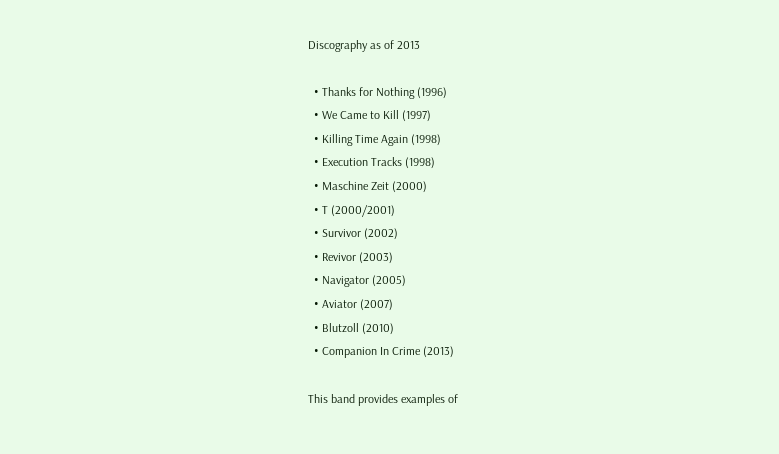Discography as of 2013

  • Thanks for Nothing (1996)
  • We Came to Kill (1997)
  • Killing Time Again (1998)
  • Execution Tracks (1998)
  • Maschine Zeit (2000)
  • T (2000/2001)
  • Survivor (2002)
  • Revivor (2003)
  • Navigator (2005)
  • Aviator (2007)
  • Blutzoll (2010)
  • Companion In Crime (2013)

This band provides examples of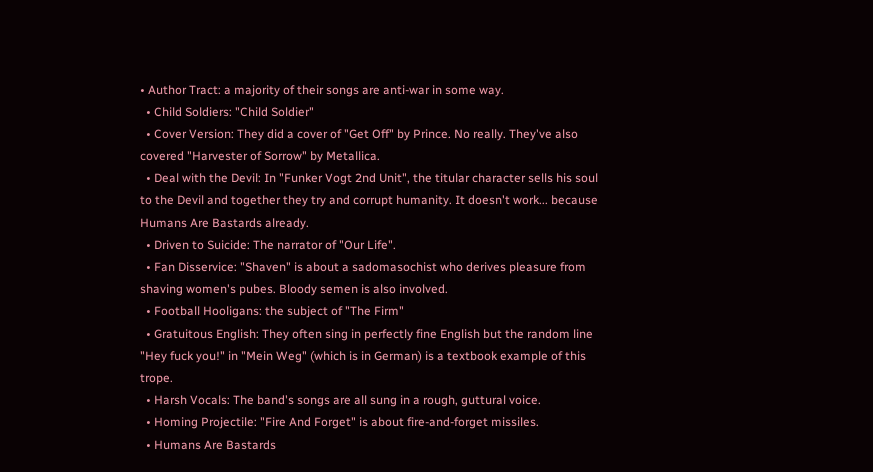• Author Tract: a majority of their songs are anti-war in some way.
  • Child Soldiers: "Child Soldier"
  • Cover Version: They did a cover of "Get Off" by Prince. No really. They've also covered "Harvester of Sorrow" by Metallica.
  • Deal with the Devil: In "Funker Vogt 2nd Unit", the titular character sells his soul to the Devil and together they try and corrupt humanity. It doesn't work... because Humans Are Bastards already.
  • Driven to Suicide: The narrator of "Our Life".
  • Fan Disservice: "Shaven" is about a sadomasochist who derives pleasure from shaving women's pubes. Bloody semen is also involved.
  • Football Hooligans: the subject of "The Firm"
  • Gratuitous English: They often sing in perfectly fine English but the random line "Hey fuck you!" in "Mein Weg" (which is in German) is a textbook example of this trope.
  • Harsh Vocals: The band's songs are all sung in a rough, guttural voice.
  • Homing Projectile: "Fire And Forget" is about fire-and-forget missiles.
  • Humans Are Bastards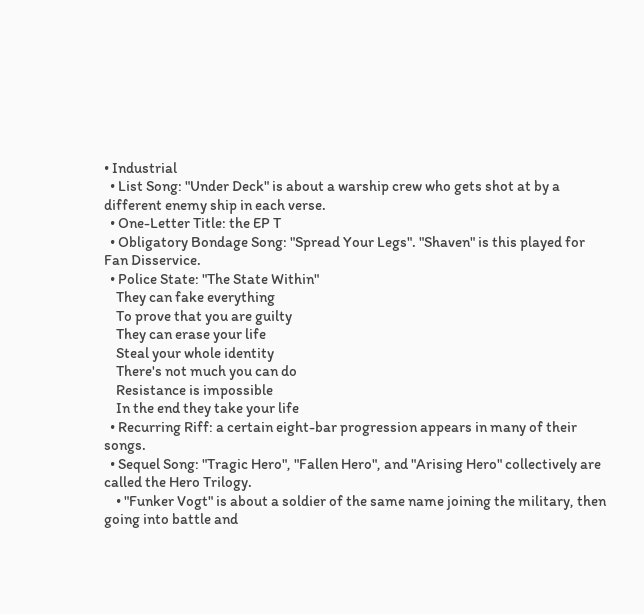• Industrial
  • List Song: "Under Deck" is about a warship crew who gets shot at by a different enemy ship in each verse.
  • One-Letter Title: the EP T
  • Obligatory Bondage Song: "Spread Your Legs". "Shaven" is this played for Fan Disservice.
  • Police State: "The State Within"
    They can fake everything
    To prove that you are guilty
    They can erase your life
    Steal your whole identity
    There's not much you can do
    Resistance is impossible
    In the end they take your life
  • Recurring Riff: a certain eight-bar progression appears in many of their songs.
  • Sequel Song: "Tragic Hero", "Fallen Hero", and "Arising Hero" collectively are called the Hero Trilogy.
    • "Funker Vogt" is about a soldier of the same name joining the military, then going into battle and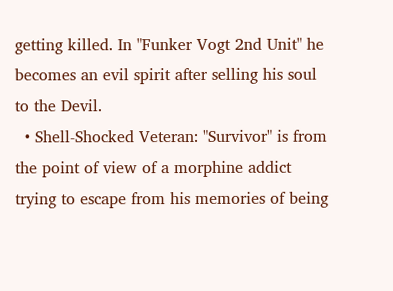getting killed. In "Funker Vogt 2nd Unit" he becomes an evil spirit after selling his soul to the Devil.
  • Shell-Shocked Veteran: "Survivor" is from the point of view of a morphine addict trying to escape from his memories of being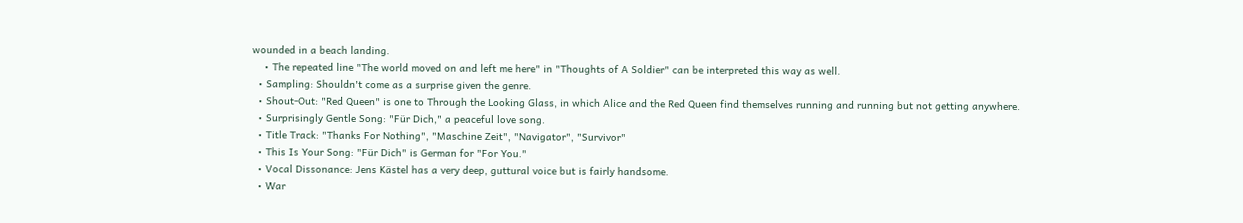wounded in a beach landing.
    • The repeated line "The world moved on and left me here" in "Thoughts of A Soldier" can be interpreted this way as well.
  • Sampling: Shouldn't come as a surprise given the genre.
  • Shout-Out: "Red Queen" is one to Through the Looking Glass, in which Alice and the Red Queen find themselves running and running but not getting anywhere.
  • Surprisingly Gentle Song: "Für Dich," a peaceful love song.
  • Title Track: "Thanks For Nothing", "Maschine Zeit", "Navigator", "Survivor"
  • This Is Your Song: "Für Dich" is German for "For You."
  • Vocal Dissonance: Jens Kästel has a very deep, guttural voice but is fairly handsome.
  • War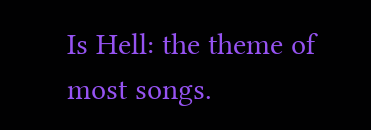Is Hell: the theme of most songs.